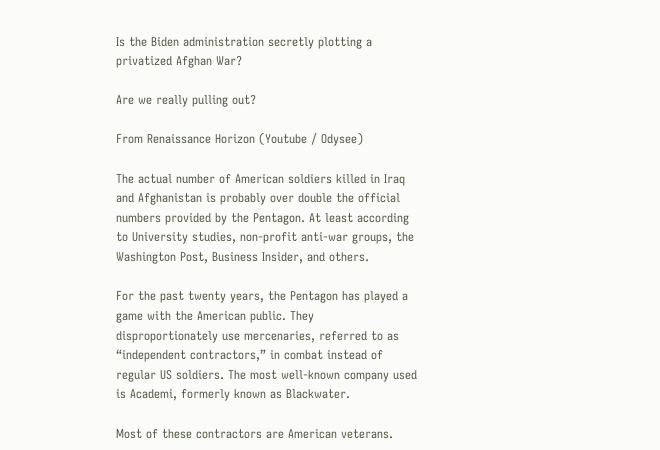Is the Biden administration secretly plotting a privatized Afghan War?

Are we really pulling out?

From Renaissance Horizon (Youtube / Odysee)

The actual number of American soldiers killed in Iraq and Afghanistan is probably over double the official numbers provided by the Pentagon. At least according to University studies, non-profit anti-war groups, the Washington Post, Business Insider, and others.

For the past twenty years, the Pentagon has played a game with the American public. They disproportionately use mercenaries, referred to as “independent contractors,” in combat instead of regular US soldiers. The most well-known company used is Academi, formerly known as Blackwater.

Most of these contractors are American veterans.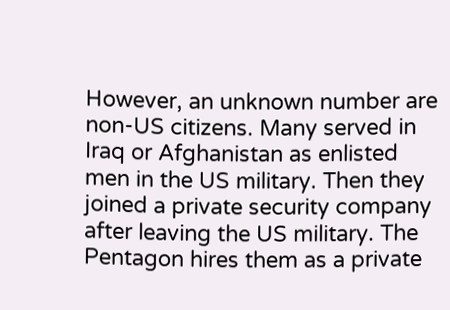However, an unknown number are non-US citizens. Many served in Iraq or Afghanistan as enlisted men in the US military. Then they joined a private security company after leaving the US military. The Pentagon hires them as a private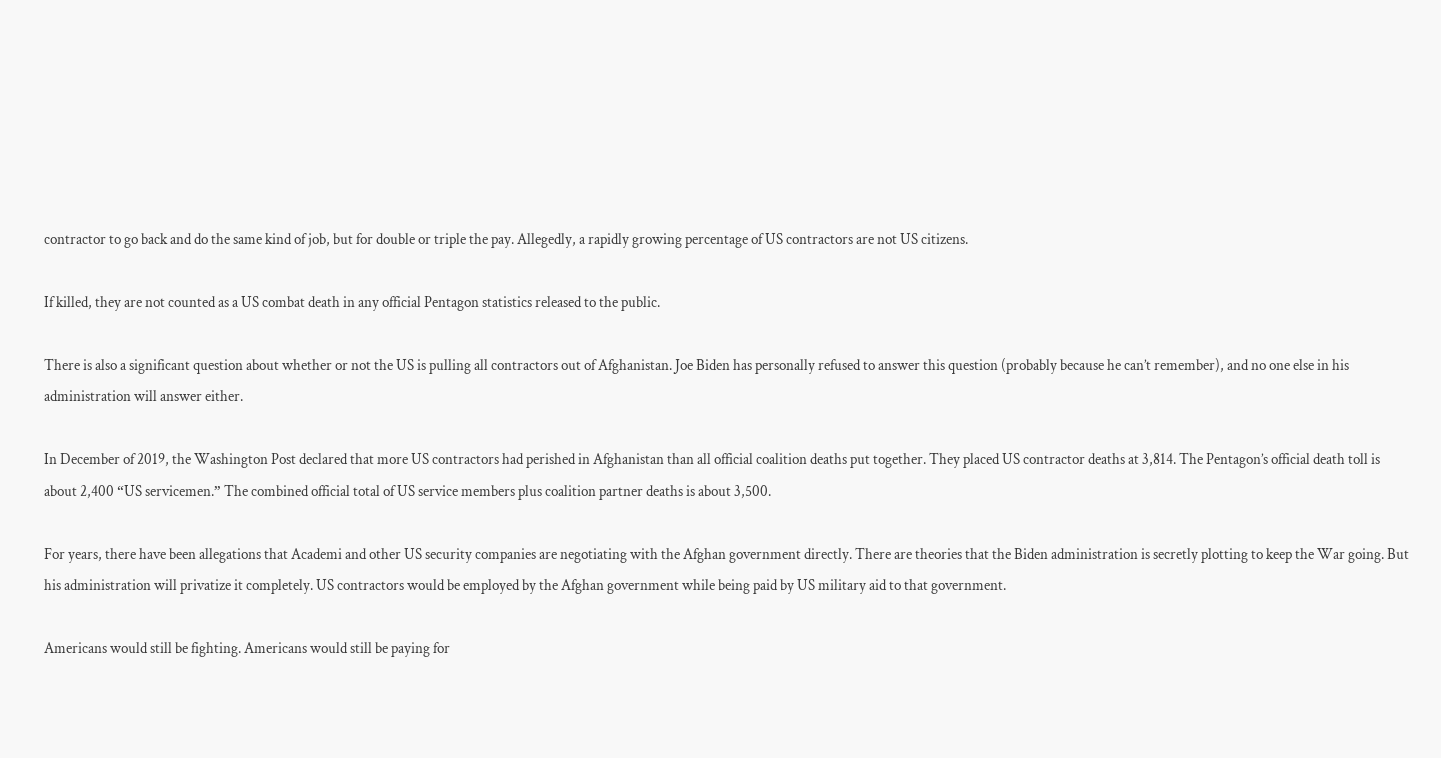contractor to go back and do the same kind of job, but for double or triple the pay. Allegedly, a rapidly growing percentage of US contractors are not US citizens.

If killed, they are not counted as a US combat death in any official Pentagon statistics released to the public.

There is also a significant question about whether or not the US is pulling all contractors out of Afghanistan. Joe Biden has personally refused to answer this question (probably because he can’t remember), and no one else in his administration will answer either.

In December of 2019, the Washington Post declared that more US contractors had perished in Afghanistan than all official coalition deaths put together. They placed US contractor deaths at 3,814. The Pentagon’s official death toll is about 2,400 “US servicemen.” The combined official total of US service members plus coalition partner deaths is about 3,500.

For years, there have been allegations that Academi and other US security companies are negotiating with the Afghan government directly. There are theories that the Biden administration is secretly plotting to keep the War going. But his administration will privatize it completely. US contractors would be employed by the Afghan government while being paid by US military aid to that government.

Americans would still be fighting. Americans would still be paying for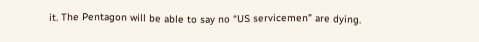it. The Pentagon will be able to say no “US servicemen” are dying.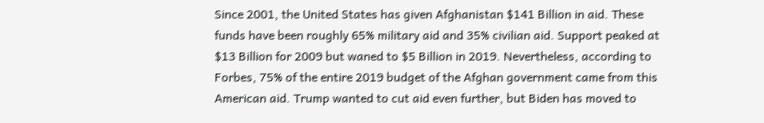Since 2001, the United States has given Afghanistan $141 Billion in aid. These funds have been roughly 65% military aid and 35% civilian aid. Support peaked at $13 Billion for 2009 but waned to $5 Billion in 2019. Nevertheless, according to Forbes, 75% of the entire 2019 budget of the Afghan government came from this American aid. Trump wanted to cut aid even further, but Biden has moved to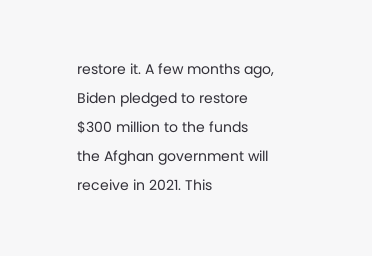restore it. A few months ago, Biden pledged to restore $300 million to the funds the Afghan government will receive in 2021. This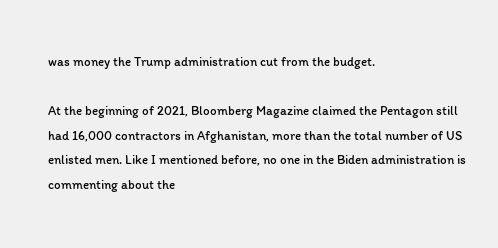was money the Trump administration cut from the budget.

At the beginning of 2021, Bloomberg Magazine claimed the Pentagon still had 16,000 contractors in Afghanistan, more than the total number of US enlisted men. Like I mentioned before, no one in the Biden administration is commenting about the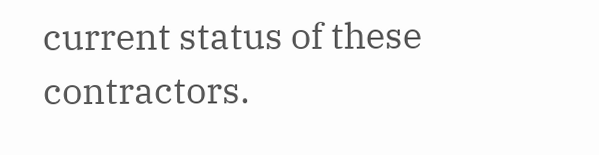current status of these contractors.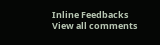Inline Feedbacks
View all comments